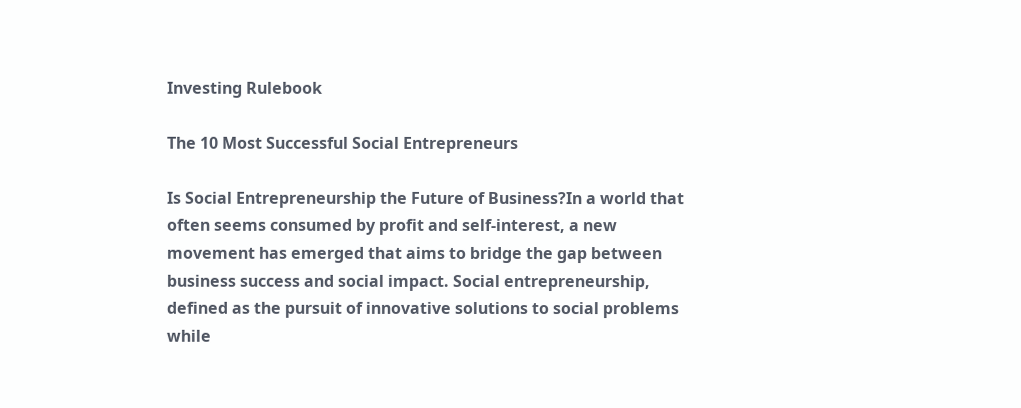Investing Rulebook

The 10 Most Successful Social Entrepreneurs

Is Social Entrepreneurship the Future of Business?In a world that often seems consumed by profit and self-interest, a new movement has emerged that aims to bridge the gap between business success and social impact. Social entrepreneurship, defined as the pursuit of innovative solutions to social problems while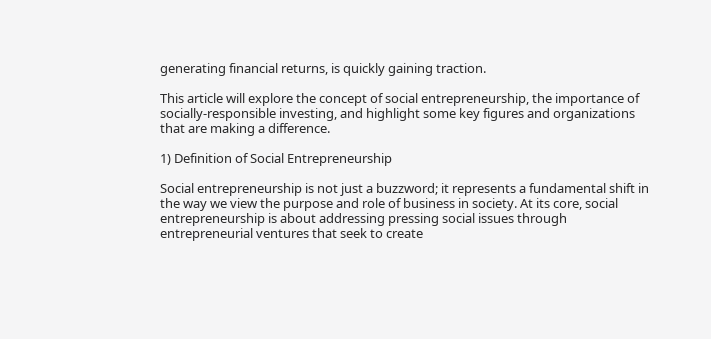generating financial returns, is quickly gaining traction.

This article will explore the concept of social entrepreneurship, the importance of socially-responsible investing, and highlight some key figures and organizations that are making a difference.

1) Definition of Social Entrepreneurship

Social entrepreneurship is not just a buzzword; it represents a fundamental shift in the way we view the purpose and role of business in society. At its core, social entrepreneurship is about addressing pressing social issues through entrepreneurial ventures that seek to create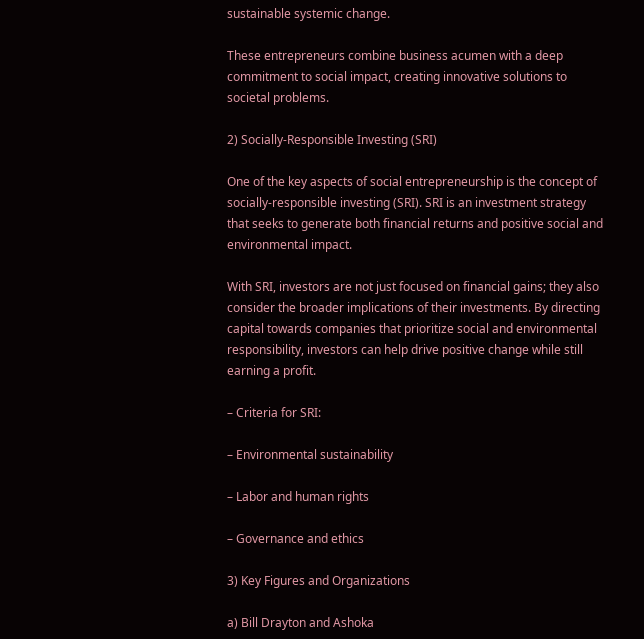sustainable systemic change.

These entrepreneurs combine business acumen with a deep commitment to social impact, creating innovative solutions to societal problems.

2) Socially-Responsible Investing (SRI)

One of the key aspects of social entrepreneurship is the concept of socially-responsible investing (SRI). SRI is an investment strategy that seeks to generate both financial returns and positive social and environmental impact.

With SRI, investors are not just focused on financial gains; they also consider the broader implications of their investments. By directing capital towards companies that prioritize social and environmental responsibility, investors can help drive positive change while still earning a profit.

– Criteria for SRI:

– Environmental sustainability

– Labor and human rights

– Governance and ethics

3) Key Figures and Organizations

a) Bill Drayton and Ashoka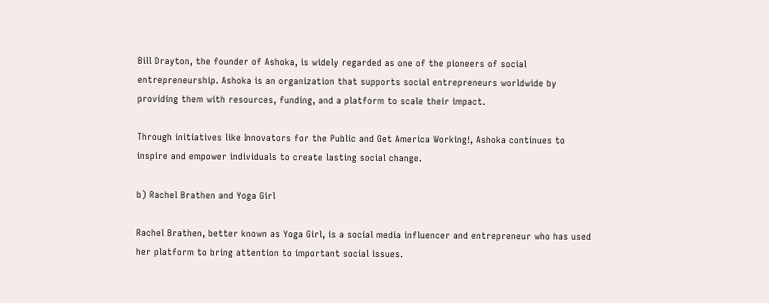Bill Drayton, the founder of Ashoka, is widely regarded as one of the pioneers of social entrepreneurship. Ashoka is an organization that supports social entrepreneurs worldwide by providing them with resources, funding, and a platform to scale their impact.

Through initiatives like Innovators for the Public and Get America Working!, Ashoka continues to inspire and empower individuals to create lasting social change.

b) Rachel Brathen and Yoga Girl

Rachel Brathen, better known as Yoga Girl, is a social media influencer and entrepreneur who has used her platform to bring attention to important social issues.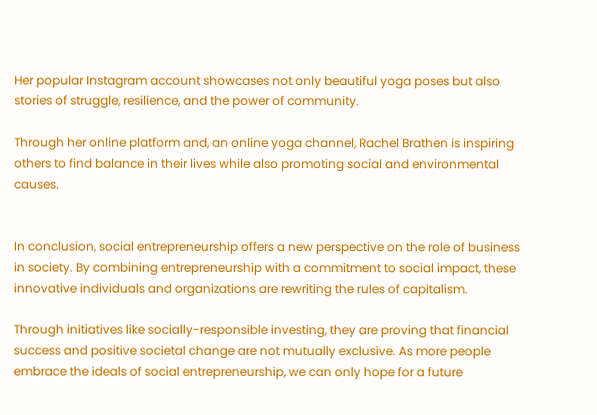Her popular Instagram account showcases not only beautiful yoga poses but also stories of struggle, resilience, and the power of community.

Through her online platform and, an online yoga channel, Rachel Brathen is inspiring others to find balance in their lives while also promoting social and environmental causes.


In conclusion, social entrepreneurship offers a new perspective on the role of business in society. By combining entrepreneurship with a commitment to social impact, these innovative individuals and organizations are rewriting the rules of capitalism.

Through initiatives like socially-responsible investing, they are proving that financial success and positive societal change are not mutually exclusive. As more people embrace the ideals of social entrepreneurship, we can only hope for a future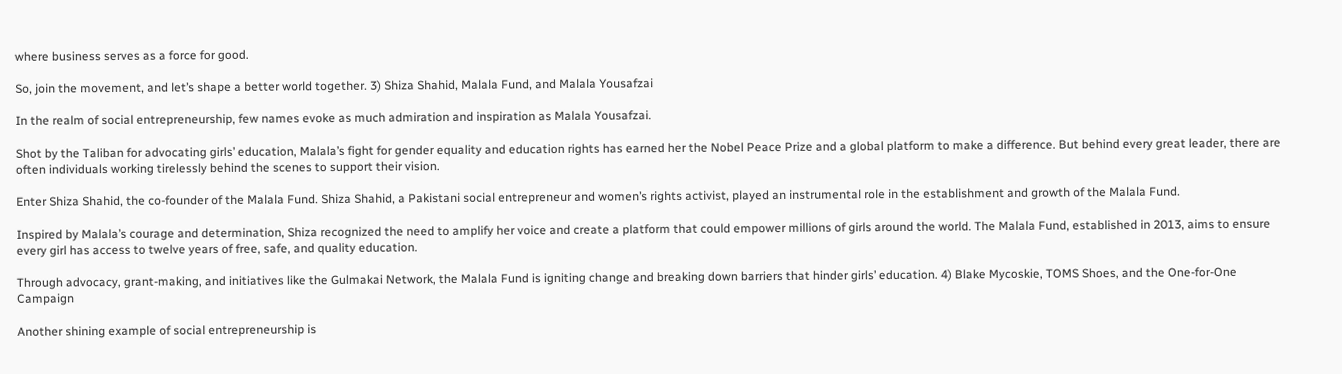where business serves as a force for good.

So, join the movement, and let’s shape a better world together. 3) Shiza Shahid, Malala Fund, and Malala Yousafzai

In the realm of social entrepreneurship, few names evoke as much admiration and inspiration as Malala Yousafzai.

Shot by the Taliban for advocating girls’ education, Malala’s fight for gender equality and education rights has earned her the Nobel Peace Prize and a global platform to make a difference. But behind every great leader, there are often individuals working tirelessly behind the scenes to support their vision.

Enter Shiza Shahid, the co-founder of the Malala Fund. Shiza Shahid, a Pakistani social entrepreneur and women’s rights activist, played an instrumental role in the establishment and growth of the Malala Fund.

Inspired by Malala’s courage and determination, Shiza recognized the need to amplify her voice and create a platform that could empower millions of girls around the world. The Malala Fund, established in 2013, aims to ensure every girl has access to twelve years of free, safe, and quality education.

Through advocacy, grant-making, and initiatives like the Gulmakai Network, the Malala Fund is igniting change and breaking down barriers that hinder girls’ education. 4) Blake Mycoskie, TOMS Shoes, and the One-for-One Campaign

Another shining example of social entrepreneurship is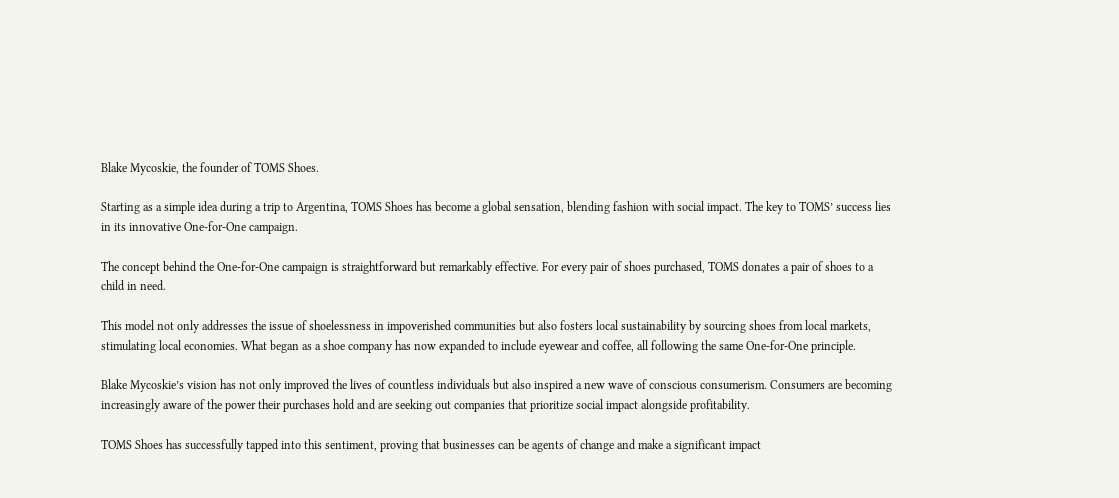Blake Mycoskie, the founder of TOMS Shoes.

Starting as a simple idea during a trip to Argentina, TOMS Shoes has become a global sensation, blending fashion with social impact. The key to TOMS’ success lies in its innovative One-for-One campaign.

The concept behind the One-for-One campaign is straightforward but remarkably effective. For every pair of shoes purchased, TOMS donates a pair of shoes to a child in need.

This model not only addresses the issue of shoelessness in impoverished communities but also fosters local sustainability by sourcing shoes from local markets, stimulating local economies. What began as a shoe company has now expanded to include eyewear and coffee, all following the same One-for-One principle.

Blake Mycoskie’s vision has not only improved the lives of countless individuals but also inspired a new wave of conscious consumerism. Consumers are becoming increasingly aware of the power their purchases hold and are seeking out companies that prioritize social impact alongside profitability.

TOMS Shoes has successfully tapped into this sentiment, proving that businesses can be agents of change and make a significant impact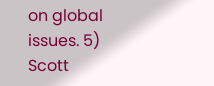on global issues. 5) Scott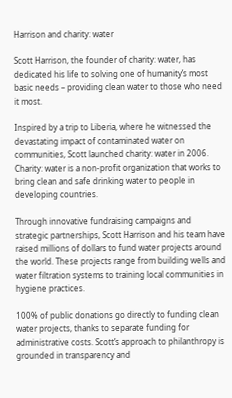Harrison and charity: water

Scott Harrison, the founder of charity: water, has dedicated his life to solving one of humanity’s most basic needs – providing clean water to those who need it most.

Inspired by a trip to Liberia, where he witnessed the devastating impact of contaminated water on communities, Scott launched charity: water in 2006. Charity: water is a non-profit organization that works to bring clean and safe drinking water to people in developing countries.

Through innovative fundraising campaigns and strategic partnerships, Scott Harrison and his team have raised millions of dollars to fund water projects around the world. These projects range from building wells and water filtration systems to training local communities in hygiene practices.

100% of public donations go directly to funding clean water projects, thanks to separate funding for administrative costs. Scott’s approach to philanthropy is grounded in transparency and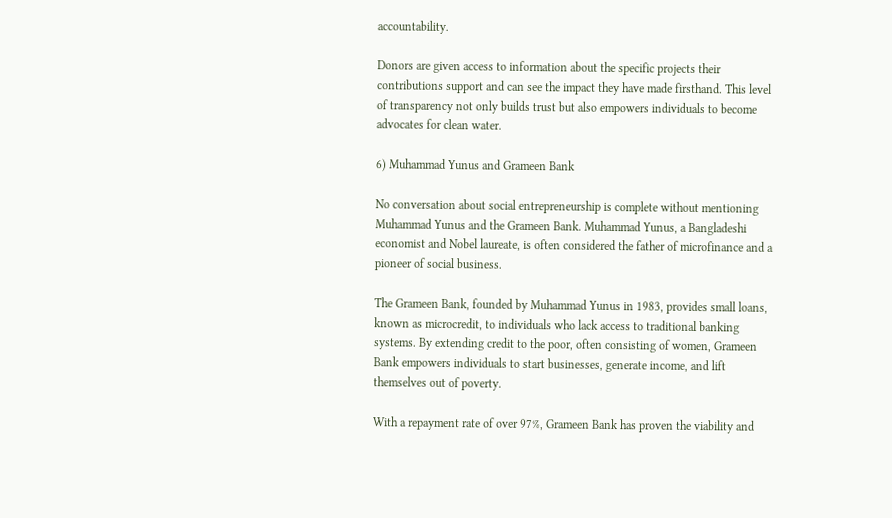accountability.

Donors are given access to information about the specific projects their contributions support and can see the impact they have made firsthand. This level of transparency not only builds trust but also empowers individuals to become advocates for clean water.

6) Muhammad Yunus and Grameen Bank

No conversation about social entrepreneurship is complete without mentioning Muhammad Yunus and the Grameen Bank. Muhammad Yunus, a Bangladeshi economist and Nobel laureate, is often considered the father of microfinance and a pioneer of social business.

The Grameen Bank, founded by Muhammad Yunus in 1983, provides small loans, known as microcredit, to individuals who lack access to traditional banking systems. By extending credit to the poor, often consisting of women, Grameen Bank empowers individuals to start businesses, generate income, and lift themselves out of poverty.

With a repayment rate of over 97%, Grameen Bank has proven the viability and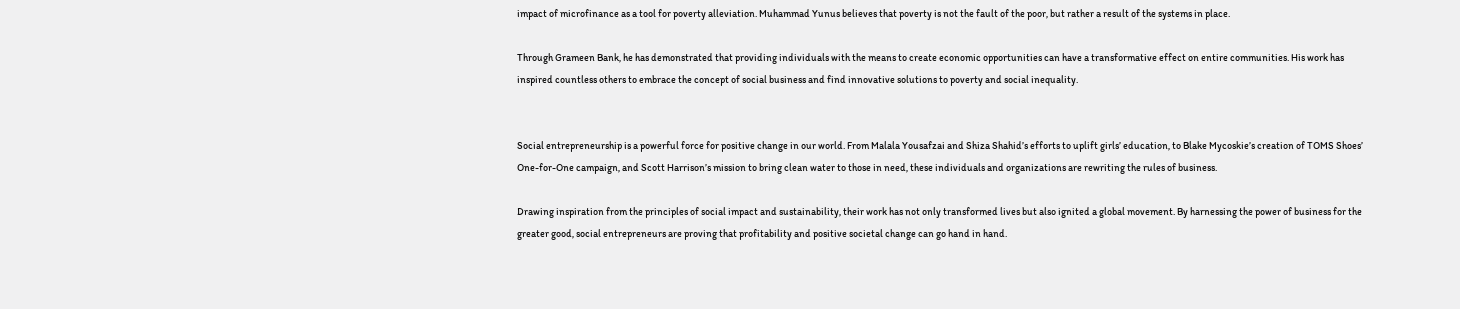impact of microfinance as a tool for poverty alleviation. Muhammad Yunus believes that poverty is not the fault of the poor, but rather a result of the systems in place.

Through Grameen Bank, he has demonstrated that providing individuals with the means to create economic opportunities can have a transformative effect on entire communities. His work has inspired countless others to embrace the concept of social business and find innovative solutions to poverty and social inequality.


Social entrepreneurship is a powerful force for positive change in our world. From Malala Yousafzai and Shiza Shahid’s efforts to uplift girls’ education, to Blake Mycoskie’s creation of TOMS Shoes’ One-for-One campaign, and Scott Harrison’s mission to bring clean water to those in need, these individuals and organizations are rewriting the rules of business.

Drawing inspiration from the principles of social impact and sustainability, their work has not only transformed lives but also ignited a global movement. By harnessing the power of business for the greater good, social entrepreneurs are proving that profitability and positive societal change can go hand in hand.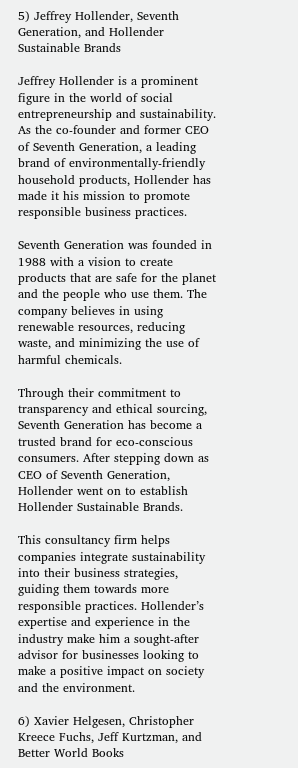5) Jeffrey Hollender, Seventh Generation, and Hollender Sustainable Brands

Jeffrey Hollender is a prominent figure in the world of social entrepreneurship and sustainability. As the co-founder and former CEO of Seventh Generation, a leading brand of environmentally-friendly household products, Hollender has made it his mission to promote responsible business practices.

Seventh Generation was founded in 1988 with a vision to create products that are safe for the planet and the people who use them. The company believes in using renewable resources, reducing waste, and minimizing the use of harmful chemicals.

Through their commitment to transparency and ethical sourcing, Seventh Generation has become a trusted brand for eco-conscious consumers. After stepping down as CEO of Seventh Generation, Hollender went on to establish Hollender Sustainable Brands.

This consultancy firm helps companies integrate sustainability into their business strategies, guiding them towards more responsible practices. Hollender’s expertise and experience in the industry make him a sought-after advisor for businesses looking to make a positive impact on society and the environment.

6) Xavier Helgesen, Christopher Kreece Fuchs, Jeff Kurtzman, and Better World Books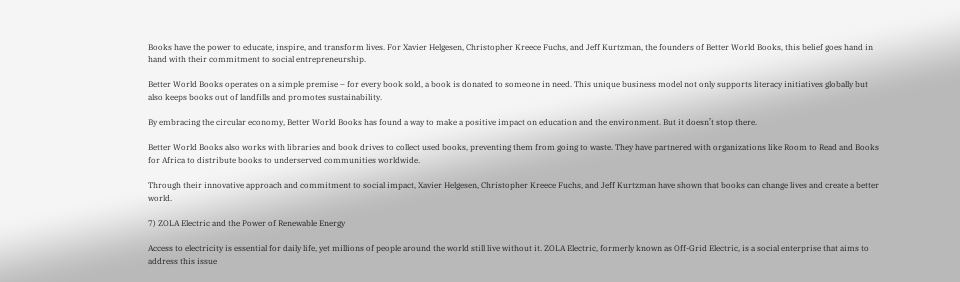Books have the power to educate, inspire, and transform lives. For Xavier Helgesen, Christopher Kreece Fuchs, and Jeff Kurtzman, the founders of Better World Books, this belief goes hand in hand with their commitment to social entrepreneurship.

Better World Books operates on a simple premise – for every book sold, a book is donated to someone in need. This unique business model not only supports literacy initiatives globally but also keeps books out of landfills and promotes sustainability.

By embracing the circular economy, Better World Books has found a way to make a positive impact on education and the environment. But it doesn’t stop there.

Better World Books also works with libraries and book drives to collect used books, preventing them from going to waste. They have partnered with organizations like Room to Read and Books for Africa to distribute books to underserved communities worldwide.

Through their innovative approach and commitment to social impact, Xavier Helgesen, Christopher Kreece Fuchs, and Jeff Kurtzman have shown that books can change lives and create a better world.

7) ZOLA Electric and the Power of Renewable Energy

Access to electricity is essential for daily life, yet millions of people around the world still live without it. ZOLA Electric, formerly known as Off-Grid Electric, is a social enterprise that aims to address this issue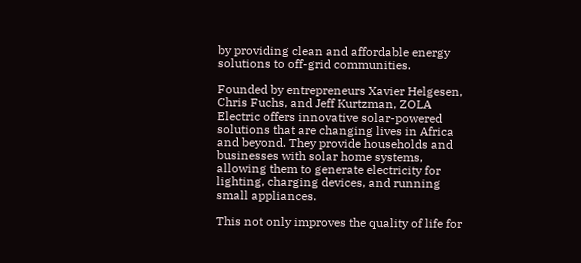by providing clean and affordable energy solutions to off-grid communities.

Founded by entrepreneurs Xavier Helgesen, Chris Fuchs, and Jeff Kurtzman, ZOLA Electric offers innovative solar-powered solutions that are changing lives in Africa and beyond. They provide households and businesses with solar home systems, allowing them to generate electricity for lighting, charging devices, and running small appliances.

This not only improves the quality of life for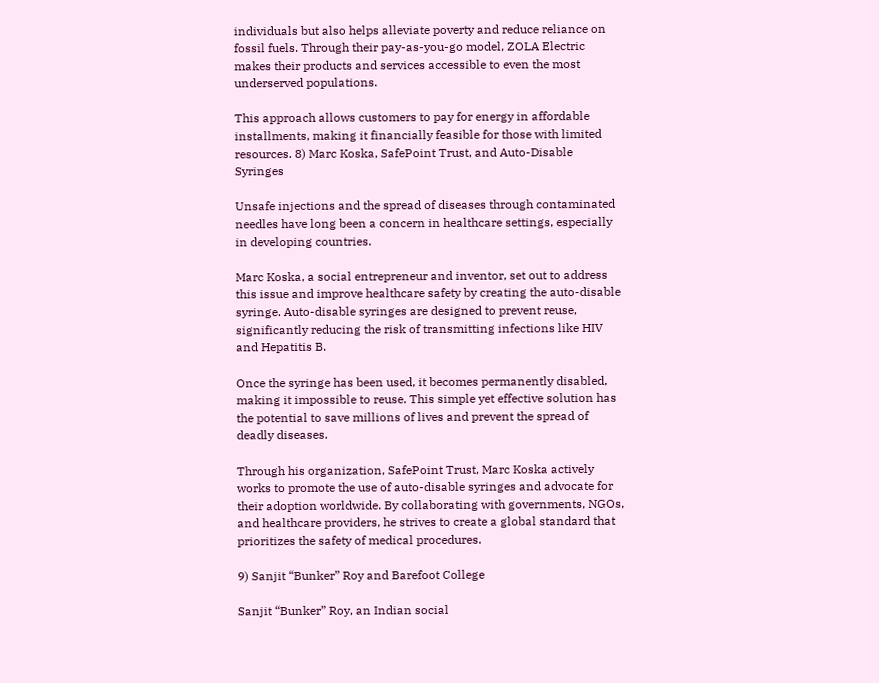individuals but also helps alleviate poverty and reduce reliance on fossil fuels. Through their pay-as-you-go model, ZOLA Electric makes their products and services accessible to even the most underserved populations.

This approach allows customers to pay for energy in affordable installments, making it financially feasible for those with limited resources. 8) Marc Koska, SafePoint Trust, and Auto-Disable Syringes

Unsafe injections and the spread of diseases through contaminated needles have long been a concern in healthcare settings, especially in developing countries.

Marc Koska, a social entrepreneur and inventor, set out to address this issue and improve healthcare safety by creating the auto-disable syringe. Auto-disable syringes are designed to prevent reuse, significantly reducing the risk of transmitting infections like HIV and Hepatitis B.

Once the syringe has been used, it becomes permanently disabled, making it impossible to reuse. This simple yet effective solution has the potential to save millions of lives and prevent the spread of deadly diseases.

Through his organization, SafePoint Trust, Marc Koska actively works to promote the use of auto-disable syringes and advocate for their adoption worldwide. By collaborating with governments, NGOs, and healthcare providers, he strives to create a global standard that prioritizes the safety of medical procedures.

9) Sanjit “Bunker” Roy and Barefoot College

Sanjit “Bunker” Roy, an Indian social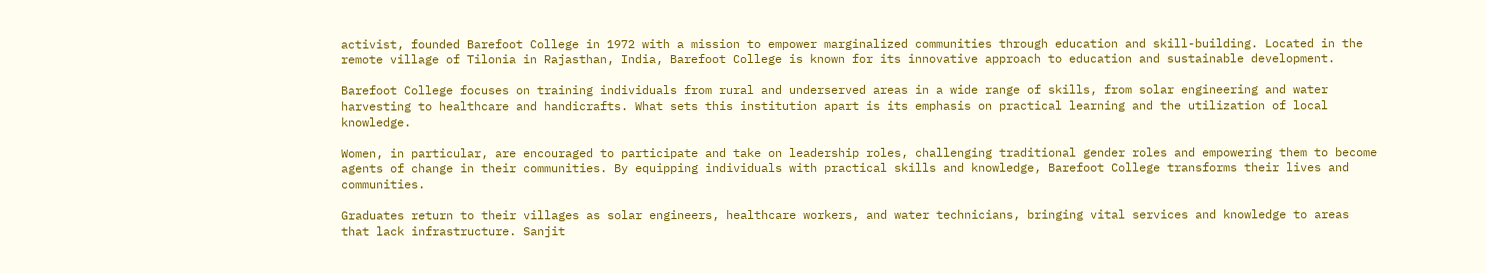activist, founded Barefoot College in 1972 with a mission to empower marginalized communities through education and skill-building. Located in the remote village of Tilonia in Rajasthan, India, Barefoot College is known for its innovative approach to education and sustainable development.

Barefoot College focuses on training individuals from rural and underserved areas in a wide range of skills, from solar engineering and water harvesting to healthcare and handicrafts. What sets this institution apart is its emphasis on practical learning and the utilization of local knowledge.

Women, in particular, are encouraged to participate and take on leadership roles, challenging traditional gender roles and empowering them to become agents of change in their communities. By equipping individuals with practical skills and knowledge, Barefoot College transforms their lives and communities.

Graduates return to their villages as solar engineers, healthcare workers, and water technicians, bringing vital services and knowledge to areas that lack infrastructure. Sanjit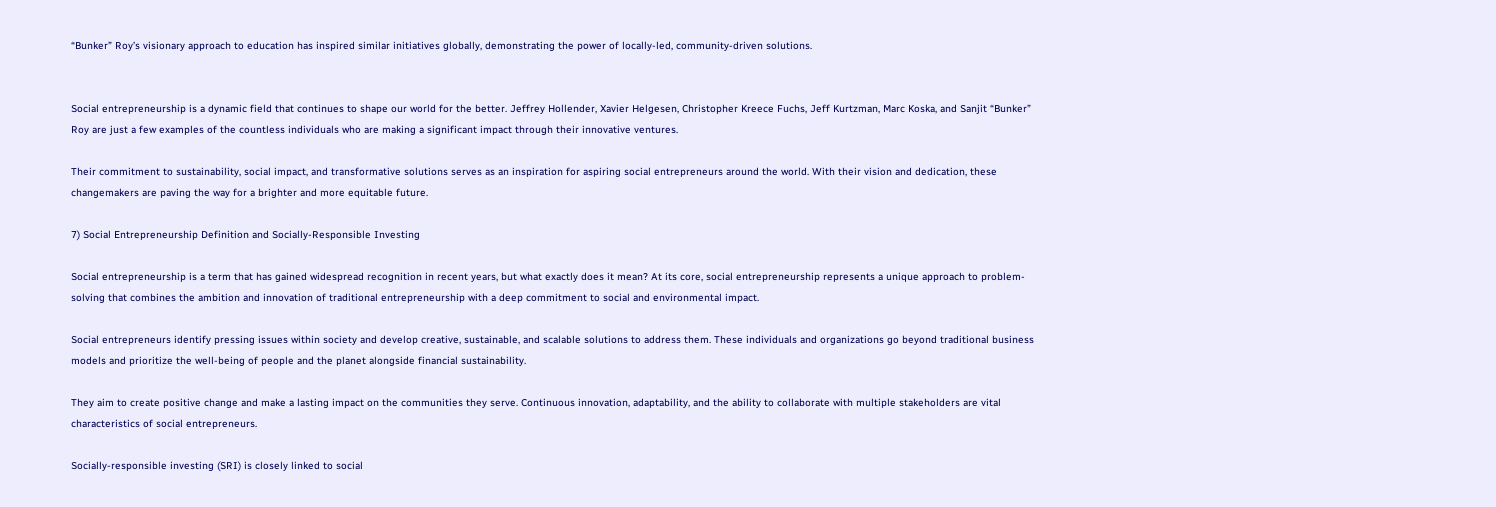“Bunker” Roy’s visionary approach to education has inspired similar initiatives globally, demonstrating the power of locally-led, community-driven solutions.


Social entrepreneurship is a dynamic field that continues to shape our world for the better. Jeffrey Hollender, Xavier Helgesen, Christopher Kreece Fuchs, Jeff Kurtzman, Marc Koska, and Sanjit “Bunker” Roy are just a few examples of the countless individuals who are making a significant impact through their innovative ventures.

Their commitment to sustainability, social impact, and transformative solutions serves as an inspiration for aspiring social entrepreneurs around the world. With their vision and dedication, these changemakers are paving the way for a brighter and more equitable future.

7) Social Entrepreneurship Definition and Socially-Responsible Investing

Social entrepreneurship is a term that has gained widespread recognition in recent years, but what exactly does it mean? At its core, social entrepreneurship represents a unique approach to problem-solving that combines the ambition and innovation of traditional entrepreneurship with a deep commitment to social and environmental impact.

Social entrepreneurs identify pressing issues within society and develop creative, sustainable, and scalable solutions to address them. These individuals and organizations go beyond traditional business models and prioritize the well-being of people and the planet alongside financial sustainability.

They aim to create positive change and make a lasting impact on the communities they serve. Continuous innovation, adaptability, and the ability to collaborate with multiple stakeholders are vital characteristics of social entrepreneurs.

Socially-responsible investing (SRI) is closely linked to social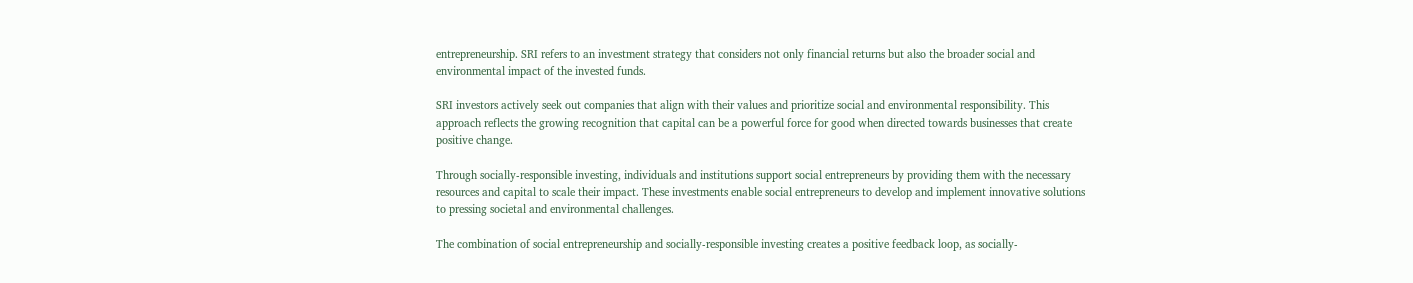entrepreneurship. SRI refers to an investment strategy that considers not only financial returns but also the broader social and environmental impact of the invested funds.

SRI investors actively seek out companies that align with their values and prioritize social and environmental responsibility. This approach reflects the growing recognition that capital can be a powerful force for good when directed towards businesses that create positive change.

Through socially-responsible investing, individuals and institutions support social entrepreneurs by providing them with the necessary resources and capital to scale their impact. These investments enable social entrepreneurs to develop and implement innovative solutions to pressing societal and environmental challenges.

The combination of social entrepreneurship and socially-responsible investing creates a positive feedback loop, as socially-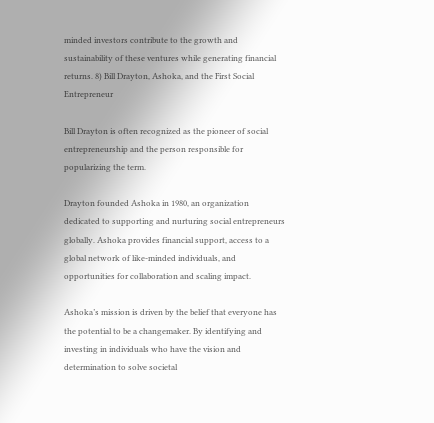minded investors contribute to the growth and sustainability of these ventures while generating financial returns. 8) Bill Drayton, Ashoka, and the First Social Entrepreneur

Bill Drayton is often recognized as the pioneer of social entrepreneurship and the person responsible for popularizing the term.

Drayton founded Ashoka in 1980, an organization dedicated to supporting and nurturing social entrepreneurs globally. Ashoka provides financial support, access to a global network of like-minded individuals, and opportunities for collaboration and scaling impact.

Ashoka’s mission is driven by the belief that everyone has the potential to be a changemaker. By identifying and investing in individuals who have the vision and determination to solve societal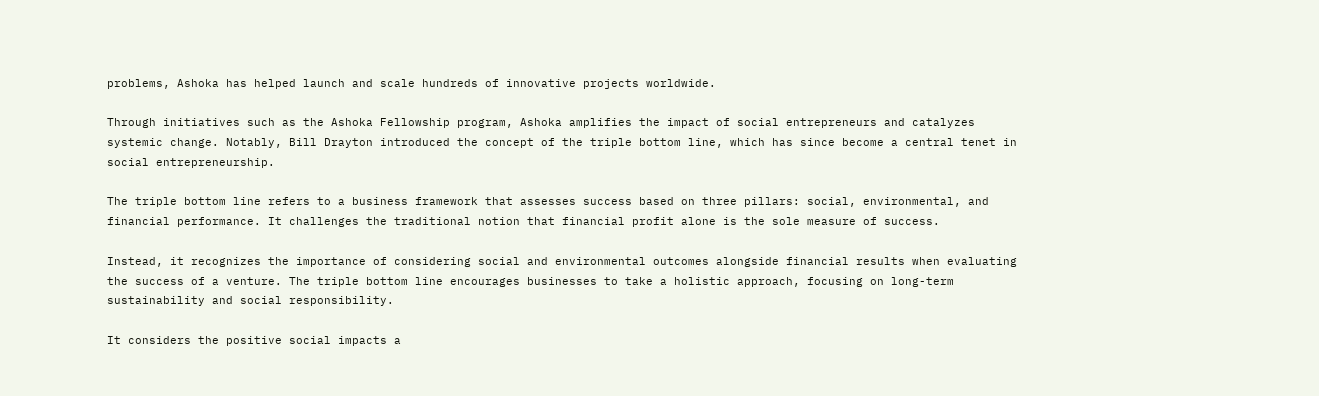problems, Ashoka has helped launch and scale hundreds of innovative projects worldwide.

Through initiatives such as the Ashoka Fellowship program, Ashoka amplifies the impact of social entrepreneurs and catalyzes systemic change. Notably, Bill Drayton introduced the concept of the triple bottom line, which has since become a central tenet in social entrepreneurship.

The triple bottom line refers to a business framework that assesses success based on three pillars: social, environmental, and financial performance. It challenges the traditional notion that financial profit alone is the sole measure of success.

Instead, it recognizes the importance of considering social and environmental outcomes alongside financial results when evaluating the success of a venture. The triple bottom line encourages businesses to take a holistic approach, focusing on long-term sustainability and social responsibility.

It considers the positive social impacts a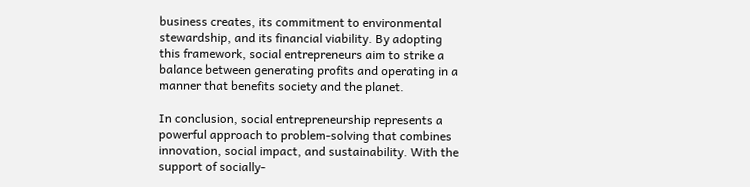business creates, its commitment to environmental stewardship, and its financial viability. By adopting this framework, social entrepreneurs aim to strike a balance between generating profits and operating in a manner that benefits society and the planet.

In conclusion, social entrepreneurship represents a powerful approach to problem-solving that combines innovation, social impact, and sustainability. With the support of socially-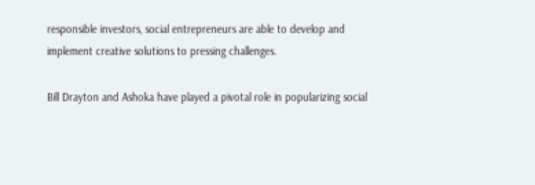responsible investors, social entrepreneurs are able to develop and implement creative solutions to pressing challenges.

Bill Drayton and Ashoka have played a pivotal role in popularizing social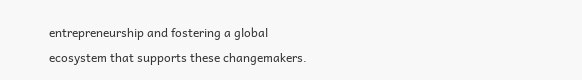entrepreneurship and fostering a global ecosystem that supports these changemakers.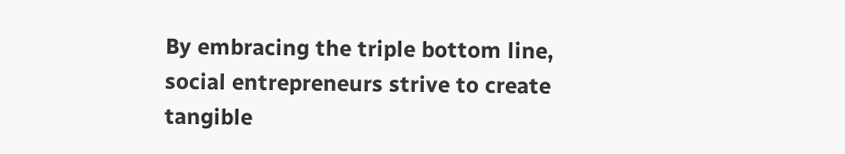By embracing the triple bottom line, social entrepreneurs strive to create tangible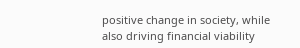positive change in society, while also driving financial viability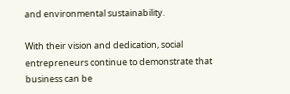and environmental sustainability.

With their vision and dedication, social entrepreneurs continue to demonstrate that business can be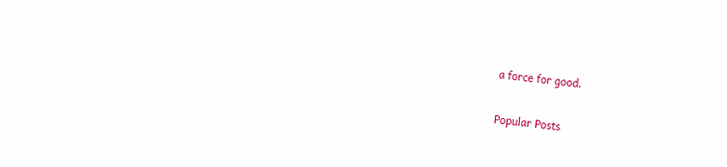a force for good.

Popular Posts